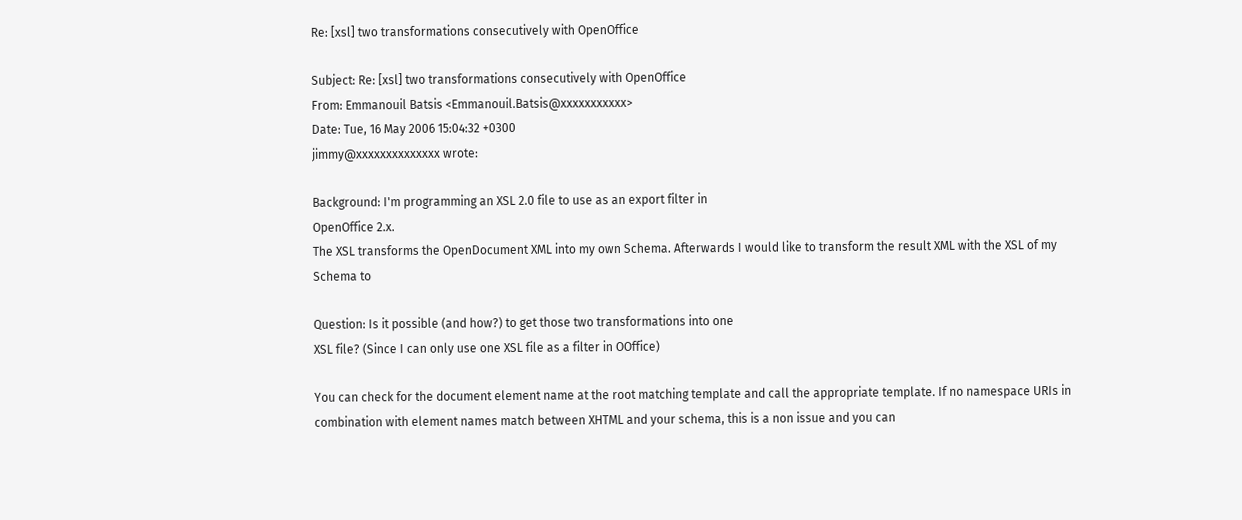Re: [xsl] two transformations consecutively with OpenOffice

Subject: Re: [xsl] two transformations consecutively with OpenOffice
From: Emmanouil Batsis <Emmanouil.Batsis@xxxxxxxxxxx>
Date: Tue, 16 May 2006 15:04:32 +0300
jimmy@xxxxxxxxxxxxxx wrote:

Background: I'm programming an XSL 2.0 file to use as an export filter in
OpenOffice 2.x.
The XSL transforms the OpenDocument XML into my own Schema. Afterwards I would like to transform the result XML with the XSL of my Schema to

Question: Is it possible (and how?) to get those two transformations into one
XSL file? (Since I can only use one XSL file as a filter in OOffice)

You can check for the document element name at the root matching template and call the appropriate template. If no namespace URIs in combination with element names match between XHTML and your schema, this is a non issue and you can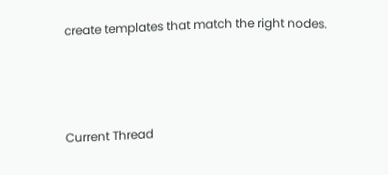create templates that match the right nodes.



Current Thread